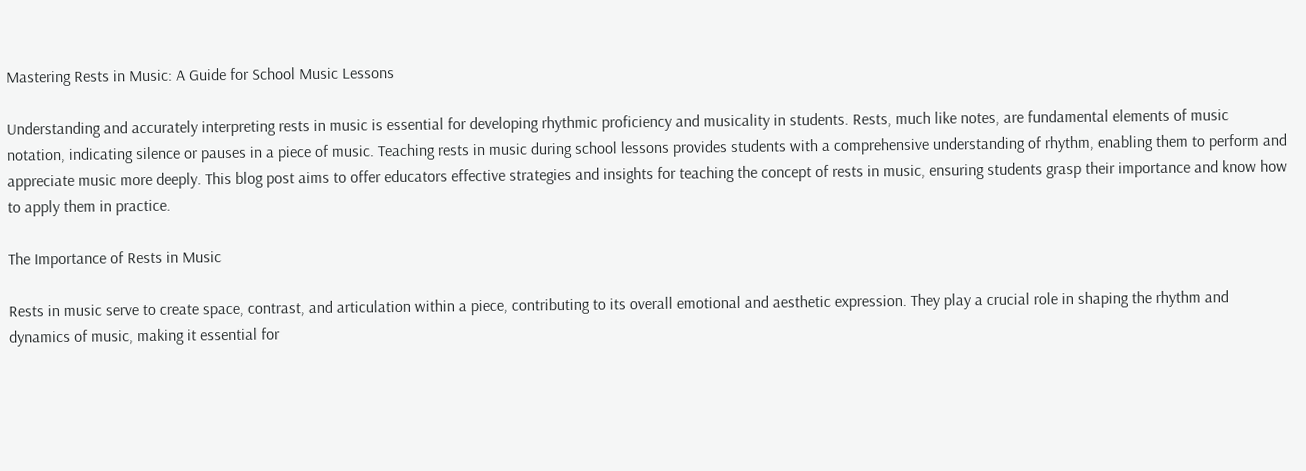Mastering Rests in Music: A Guide for School Music Lessons

Understanding and accurately interpreting rests in music is essential for developing rhythmic proficiency and musicality in students. Rests, much like notes, are fundamental elements of music notation, indicating silence or pauses in a piece of music. Teaching rests in music during school lessons provides students with a comprehensive understanding of rhythm, enabling them to perform and appreciate music more deeply. This blog post aims to offer educators effective strategies and insights for teaching the concept of rests in music, ensuring students grasp their importance and know how to apply them in practice.

The Importance of Rests in Music

Rests in music serve to create space, contrast, and articulation within a piece, contributing to its overall emotional and aesthetic expression. They play a crucial role in shaping the rhythm and dynamics of music, making it essential for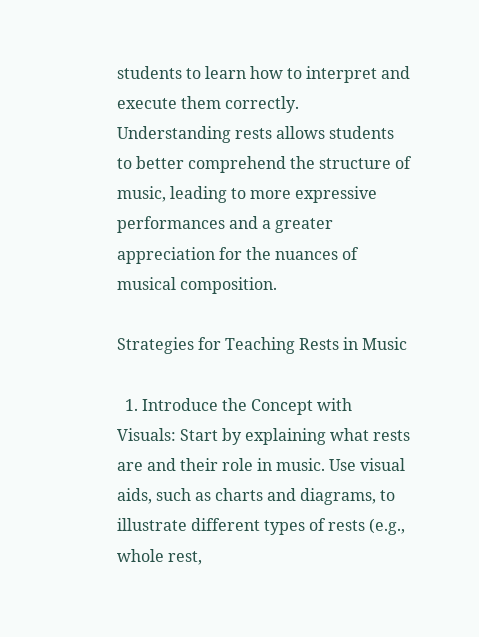students to learn how to interpret and execute them correctly. Understanding rests allows students to better comprehend the structure of music, leading to more expressive performances and a greater appreciation for the nuances of musical composition.

Strategies for Teaching Rests in Music

  1. Introduce the Concept with Visuals: Start by explaining what rests are and their role in music. Use visual aids, such as charts and diagrams, to illustrate different types of rests (e.g., whole rest,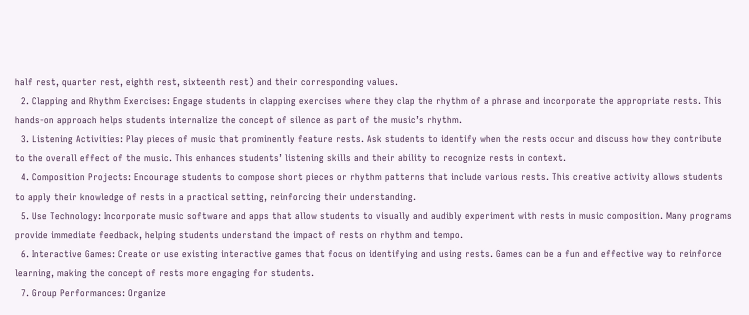half rest, quarter rest, eighth rest, sixteenth rest) and their corresponding values.
  2. Clapping and Rhythm Exercises: Engage students in clapping exercises where they clap the rhythm of a phrase and incorporate the appropriate rests. This hands-on approach helps students internalize the concept of silence as part of the music’s rhythm.
  3. Listening Activities: Play pieces of music that prominently feature rests. Ask students to identify when the rests occur and discuss how they contribute to the overall effect of the music. This enhances students’ listening skills and their ability to recognize rests in context.
  4. Composition Projects: Encourage students to compose short pieces or rhythm patterns that include various rests. This creative activity allows students to apply their knowledge of rests in a practical setting, reinforcing their understanding.
  5. Use Technology: Incorporate music software and apps that allow students to visually and audibly experiment with rests in music composition. Many programs provide immediate feedback, helping students understand the impact of rests on rhythm and tempo.
  6. Interactive Games: Create or use existing interactive games that focus on identifying and using rests. Games can be a fun and effective way to reinforce learning, making the concept of rests more engaging for students.
  7. Group Performances: Organize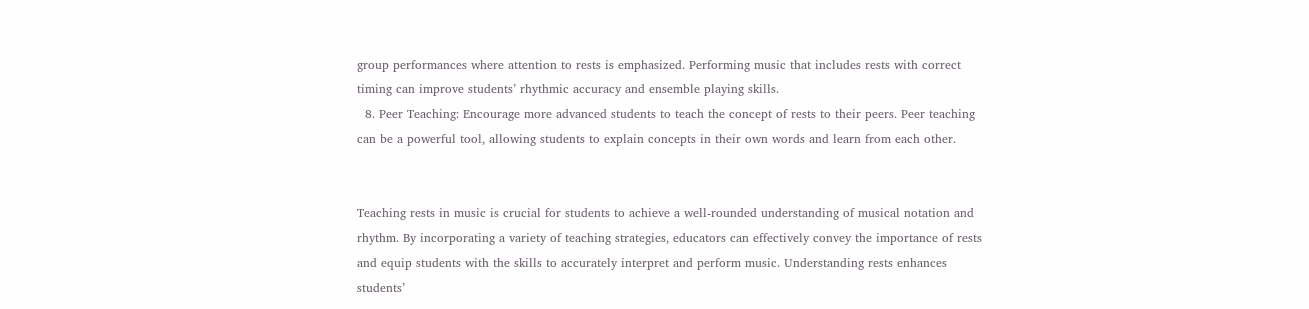group performances where attention to rests is emphasized. Performing music that includes rests with correct timing can improve students’ rhythmic accuracy and ensemble playing skills.
  8. Peer Teaching: Encourage more advanced students to teach the concept of rests to their peers. Peer teaching can be a powerful tool, allowing students to explain concepts in their own words and learn from each other.


Teaching rests in music is crucial for students to achieve a well-rounded understanding of musical notation and rhythm. By incorporating a variety of teaching strategies, educators can effectively convey the importance of rests and equip students with the skills to accurately interpret and perform music. Understanding rests enhances students’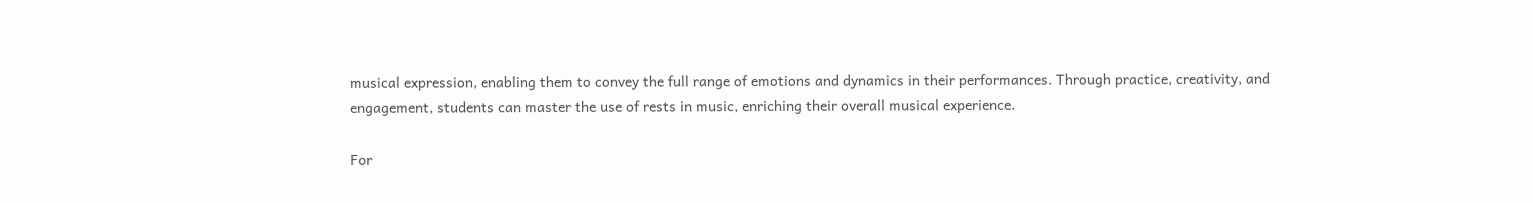musical expression, enabling them to convey the full range of emotions and dynamics in their performances. Through practice, creativity, and engagement, students can master the use of rests in music, enriching their overall musical experience.

For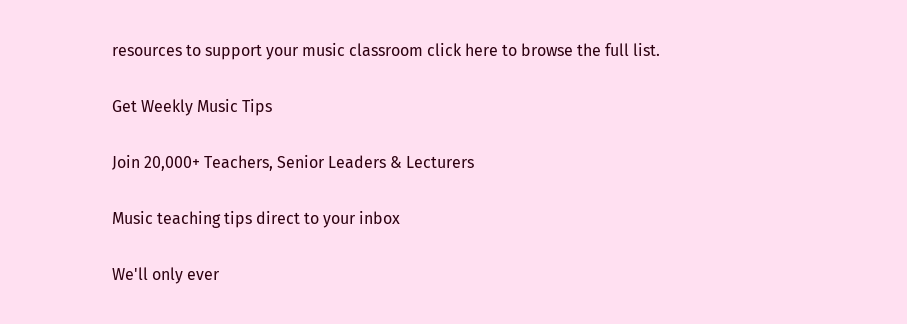resources to support your music classroom click here to browse the full list.

Get Weekly Music Tips

Join 20,000+ Teachers, Senior Leaders & Lecturers

Music teaching tips direct to your inbox

We'll only ever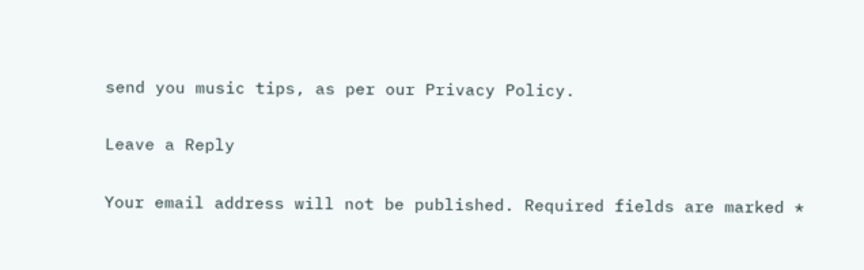send you music tips, as per our Privacy Policy.

Leave a Reply

Your email address will not be published. Required fields are marked *